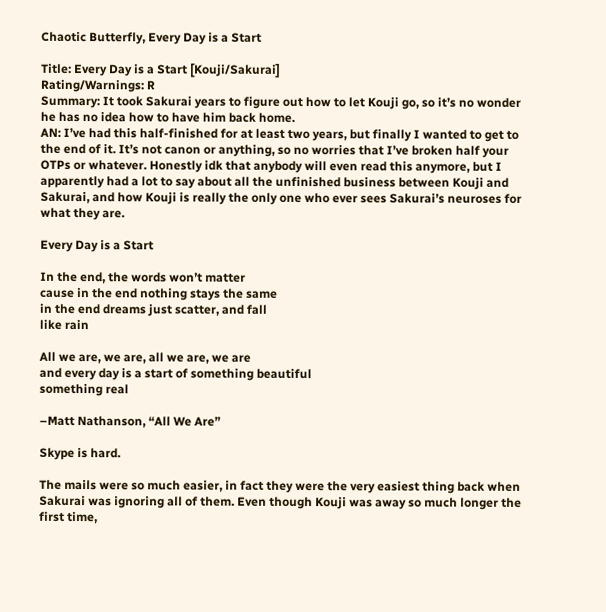Chaotic Butterfly, Every Day is a Start

Title: Every Day is a Start [Kouji/Sakurai]
Rating/Warnings: R
Summary: It took Sakurai years to figure out how to let Kouji go, so it’s no wonder he has no idea how to have him back home.
AN: I’ve had this half-finished for at least two years, but finally I wanted to get to the end of it. It’s not canon or anything, so no worries that I’ve broken half your OTPs or whatever. Honestly idk that anybody will even read this anymore, but I apparently had a lot to say about all the unfinished business between Kouji and Sakurai, and how Kouji is really the only one who ever sees Sakurai’s neuroses for what they are.

Every Day is a Start

In the end, the words won’t matter
cause in the end nothing stays the same
in the end dreams just scatter, and fall
like rain

All we are, we are, all we are, we are
and every day is a start of something beautiful
something real

–Matt Nathanson, “All We Are”

Skype is hard.

The mails were so much easier, in fact they were the very easiest thing back when Sakurai was ignoring all of them. Even though Kouji was away so much longer the first time,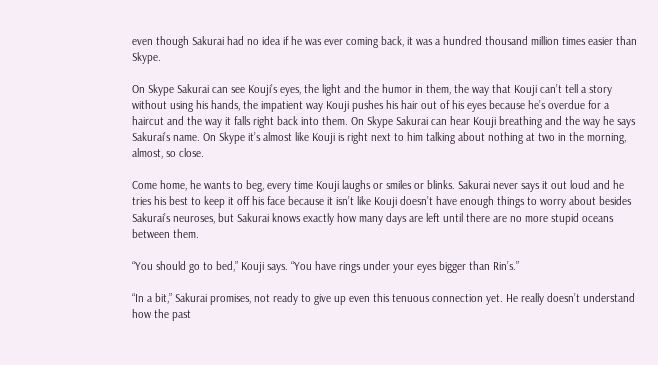even though Sakurai had no idea if he was ever coming back, it was a hundred thousand million times easier than Skype.

On Skype Sakurai can see Kouji’s eyes, the light and the humor in them, the way that Kouji can’t tell a story without using his hands, the impatient way Kouji pushes his hair out of his eyes because he’s overdue for a haircut and the way it falls right back into them. On Skype Sakurai can hear Kouji breathing and the way he says Sakurai’s name. On Skype it’s almost like Kouji is right next to him talking about nothing at two in the morning, almost, so close.

Come home, he wants to beg, every time Kouji laughs or smiles or blinks. Sakurai never says it out loud and he tries his best to keep it off his face because it isn’t like Kouji doesn’t have enough things to worry about besides Sakurai’s neuroses, but Sakurai knows exactly how many days are left until there are no more stupid oceans between them.

“You should go to bed,” Kouji says. “You have rings under your eyes bigger than Rin’s.”

“In a bit,” Sakurai promises, not ready to give up even this tenuous connection yet. He really doesn’t understand how the past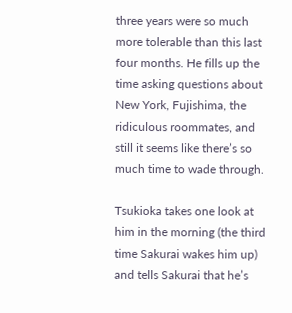three years were so much more tolerable than this last four months. He fills up the time asking questions about New York, Fujishima, the ridiculous roommates, and still it seems like there’s so much time to wade through.

Tsukioka takes one look at him in the morning (the third time Sakurai wakes him up) and tells Sakurai that he’s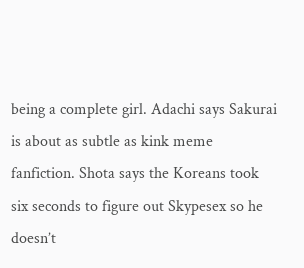being a complete girl. Adachi says Sakurai is about as subtle as kink meme fanfiction. Shota says the Koreans took six seconds to figure out Skypesex so he doesn’t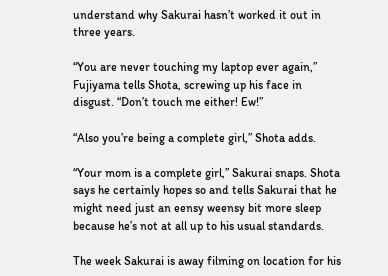understand why Sakurai hasn’t worked it out in three years.

“You are never touching my laptop ever again,” Fujiyama tells Shota, screwing up his face in disgust. “Don’t touch me either! Ew!”

“Also you’re being a complete girl,” Shota adds.

“Your mom is a complete girl,” Sakurai snaps. Shota says he certainly hopes so and tells Sakurai that he might need just an eensy weensy bit more sleep because he’s not at all up to his usual standards.

The week Sakurai is away filming on location for his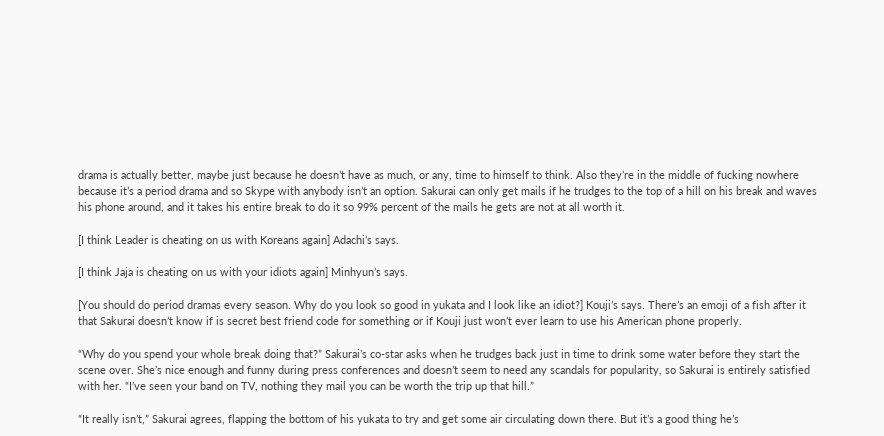drama is actually better, maybe just because he doesn’t have as much, or any, time to himself to think. Also they’re in the middle of fucking nowhere because it’s a period drama and so Skype with anybody isn’t an option. Sakurai can only get mails if he trudges to the top of a hill on his break and waves his phone around, and it takes his entire break to do it so 99% percent of the mails he gets are not at all worth it.

[I think Leader is cheating on us with Koreans again] Adachi’s says.

[I think Jaja is cheating on us with your idiots again] Minhyun’s says.

[You should do period dramas every season. Why do you look so good in yukata and I look like an idiot?] Kouji’s says. There’s an emoji of a fish after it that Sakurai doesn’t know if is secret best friend code for something or if Kouji just won’t ever learn to use his American phone properly.

“Why do you spend your whole break doing that?” Sakurai’s co-star asks when he trudges back just in time to drink some water before they start the scene over. She’s nice enough and funny during press conferences and doesn’t seem to need any scandals for popularity, so Sakurai is entirely satisfied with her. “I’ve seen your band on TV, nothing they mail you can be worth the trip up that hill.”

“It really isn’t,” Sakurai agrees, flapping the bottom of his yukata to try and get some air circulating down there. But it’s a good thing he’s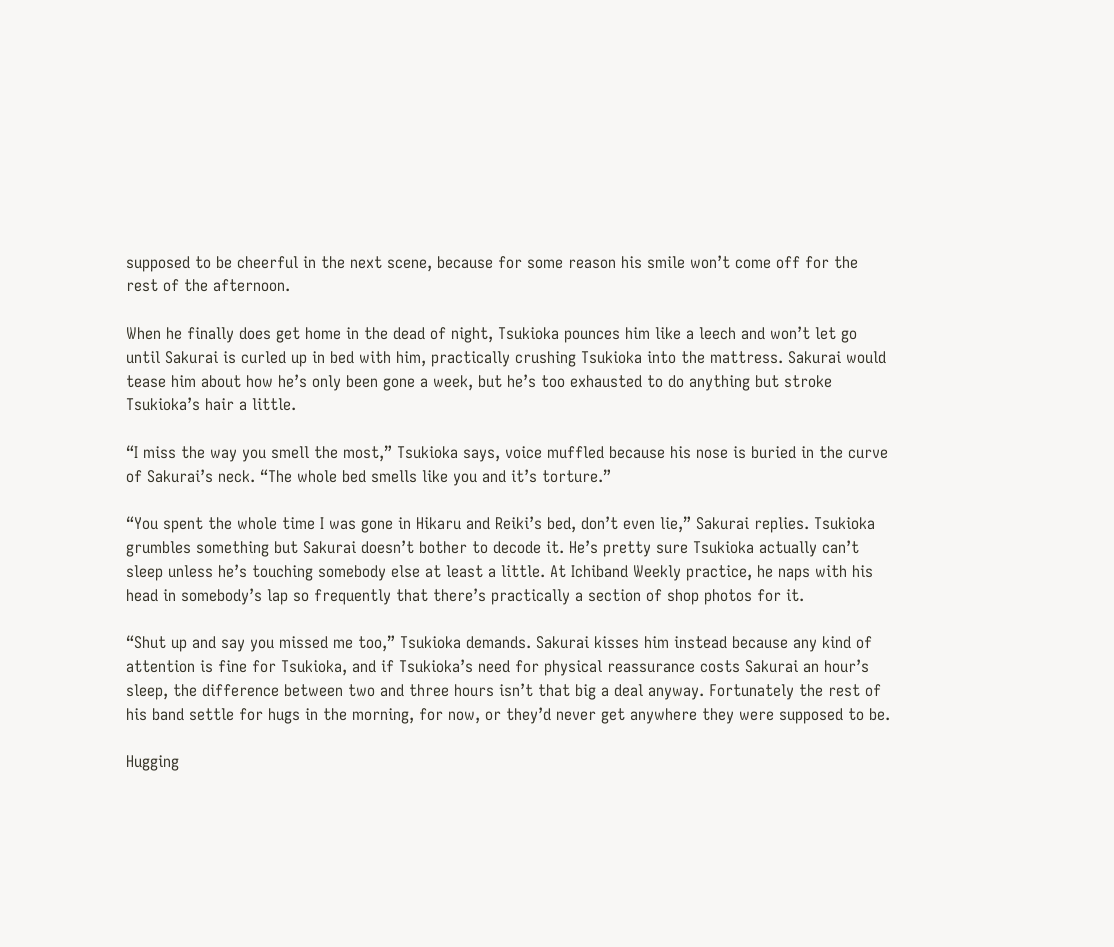supposed to be cheerful in the next scene, because for some reason his smile won’t come off for the rest of the afternoon.

When he finally does get home in the dead of night, Tsukioka pounces him like a leech and won’t let go until Sakurai is curled up in bed with him, practically crushing Tsukioka into the mattress. Sakurai would tease him about how he’s only been gone a week, but he’s too exhausted to do anything but stroke Tsukioka’s hair a little.

“I miss the way you smell the most,” Tsukioka says, voice muffled because his nose is buried in the curve of Sakurai’s neck. “The whole bed smells like you and it’s torture.”

“You spent the whole time I was gone in Hikaru and Reiki’s bed, don’t even lie,” Sakurai replies. Tsukioka grumbles something but Sakurai doesn’t bother to decode it. He’s pretty sure Tsukioka actually can’t sleep unless he’s touching somebody else at least a little. At Ichiband Weekly practice, he naps with his head in somebody’s lap so frequently that there’s practically a section of shop photos for it.

“Shut up and say you missed me too,” Tsukioka demands. Sakurai kisses him instead because any kind of attention is fine for Tsukioka, and if Tsukioka’s need for physical reassurance costs Sakurai an hour’s sleep, the difference between two and three hours isn’t that big a deal anyway. Fortunately the rest of his band settle for hugs in the morning, for now, or they’d never get anywhere they were supposed to be.

Hugging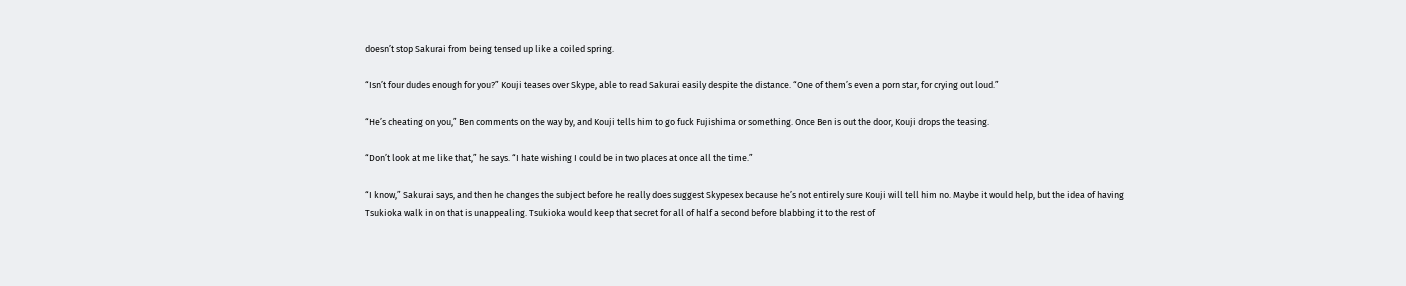doesn’t stop Sakurai from being tensed up like a coiled spring.

“Isn’t four dudes enough for you?” Kouji teases over Skype, able to read Sakurai easily despite the distance. “One of them’s even a porn star, for crying out loud.”

“He’s cheating on you,” Ben comments on the way by, and Kouji tells him to go fuck Fujishima or something. Once Ben is out the door, Kouji drops the teasing.

“Don’t look at me like that,” he says. “I hate wishing I could be in two places at once all the time.”

“I know,” Sakurai says, and then he changes the subject before he really does suggest Skypesex because he’s not entirely sure Kouji will tell him no. Maybe it would help, but the idea of having Tsukioka walk in on that is unappealing. Tsukioka would keep that secret for all of half a second before blabbing it to the rest of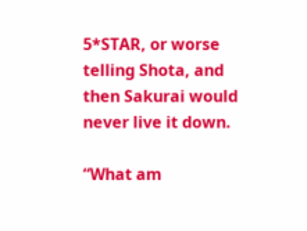5*STAR, or worse telling Shota, and then Sakurai would never live it down.

“What am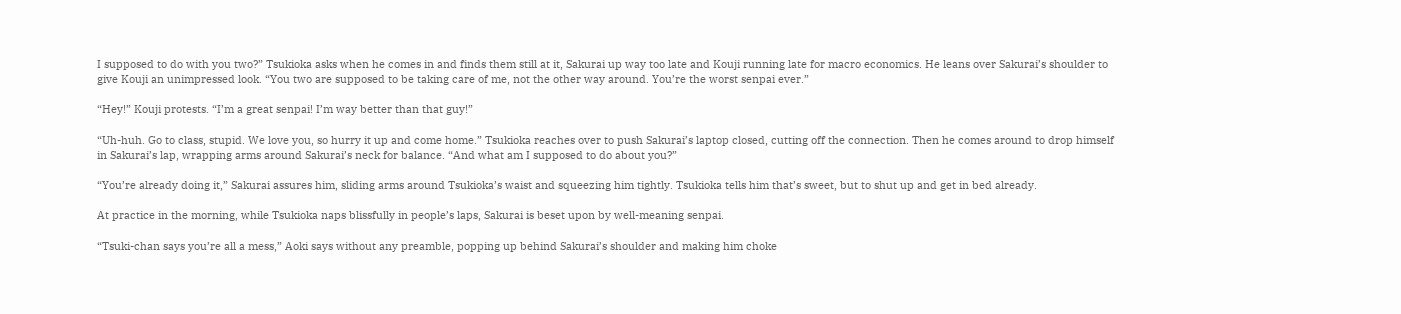I supposed to do with you two?” Tsukioka asks when he comes in and finds them still at it, Sakurai up way too late and Kouji running late for macro economics. He leans over Sakurai’s shoulder to give Kouji an unimpressed look. “You two are supposed to be taking care of me, not the other way around. You’re the worst senpai ever.”

“Hey!” Kouji protests. “I’m a great senpai! I’m way better than that guy!”

“Uh-huh. Go to class, stupid. We love you, so hurry it up and come home.” Tsukioka reaches over to push Sakurai’s laptop closed, cutting off the connection. Then he comes around to drop himself in Sakurai’s lap, wrapping arms around Sakurai’s neck for balance. “And what am I supposed to do about you?”

“You’re already doing it,” Sakurai assures him, sliding arms around Tsukioka’s waist and squeezing him tightly. Tsukioka tells him that’s sweet, but to shut up and get in bed already.

At practice in the morning, while Tsukioka naps blissfully in people’s laps, Sakurai is beset upon by well-meaning senpai.

“Tsuki-chan says you’re all a mess,” Aoki says without any preamble, popping up behind Sakurai’s shoulder and making him choke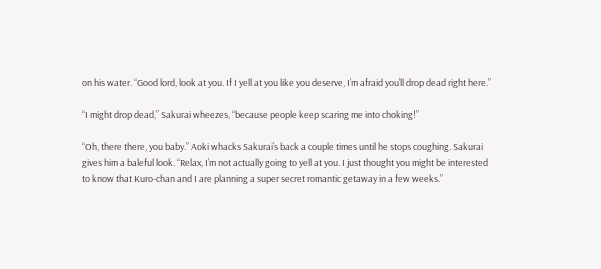on his water. “Good lord, look at you. If I yell at you like you deserve, I’m afraid you’ll drop dead right here.”

“I might drop dead,” Sakurai wheezes, “because people keep scaring me into choking!”

“Oh, there there, you baby.” Aoki whacks Sakurai’s back a couple times until he stops coughing. Sakurai gives him a baleful look. “Relax, I’m not actually going to yell at you. I just thought you might be interested to know that Kuro-chan and I are planning a super secret romantic getaway in a few weeks.”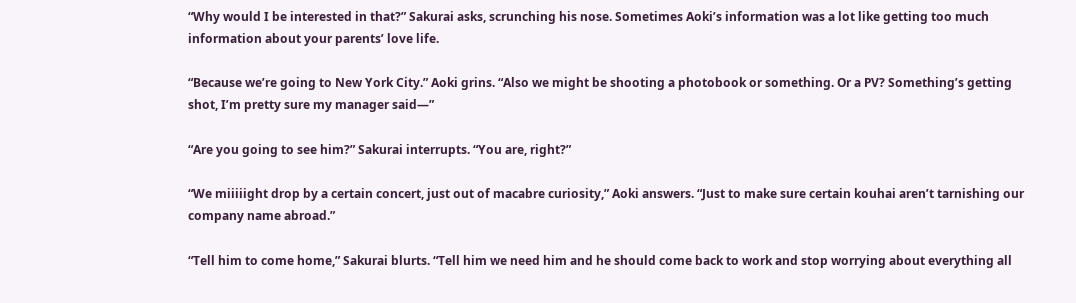“Why would I be interested in that?” Sakurai asks, scrunching his nose. Sometimes Aoki’s information was a lot like getting too much information about your parents’ love life.

“Because we’re going to New York City.” Aoki grins. “Also we might be shooting a photobook or something. Or a PV? Something’s getting shot, I’m pretty sure my manager said—”

“Are you going to see him?” Sakurai interrupts. “You are, right?”

“We miiiiight drop by a certain concert, just out of macabre curiosity,” Aoki answers. “Just to make sure certain kouhai aren’t tarnishing our company name abroad.”

“Tell him to come home,” Sakurai blurts. “Tell him we need him and he should come back to work and stop worrying about everything all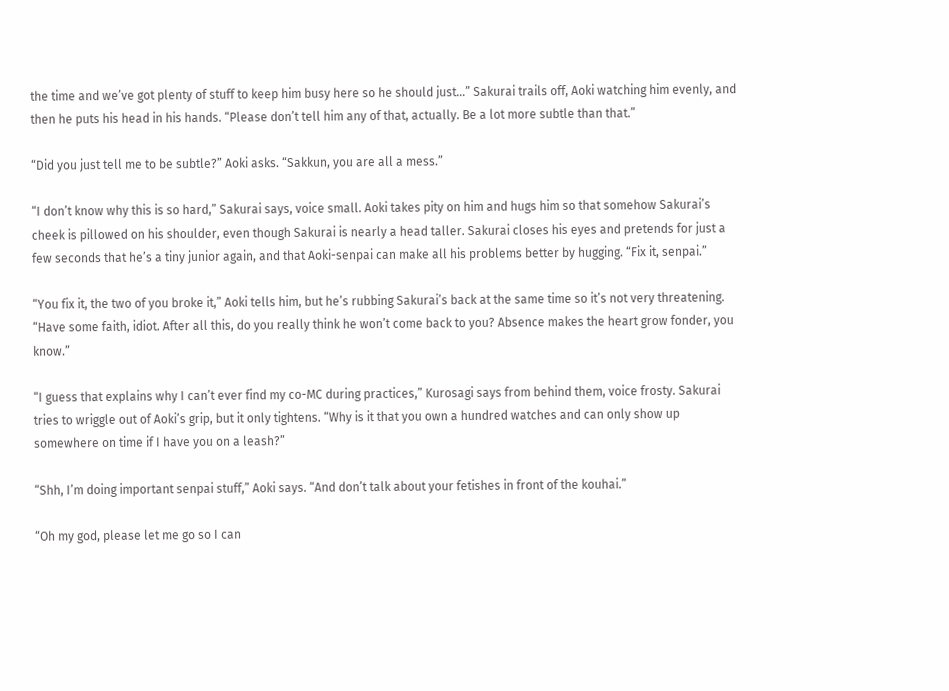the time and we’ve got plenty of stuff to keep him busy here so he should just…” Sakurai trails off, Aoki watching him evenly, and then he puts his head in his hands. “Please don’t tell him any of that, actually. Be a lot more subtle than that.”

“Did you just tell me to be subtle?” Aoki asks. “Sakkun, you are all a mess.”

“I don’t know why this is so hard,” Sakurai says, voice small. Aoki takes pity on him and hugs him so that somehow Sakurai’s cheek is pillowed on his shoulder, even though Sakurai is nearly a head taller. Sakurai closes his eyes and pretends for just a few seconds that he’s a tiny junior again, and that Aoki-senpai can make all his problems better by hugging. “Fix it, senpai.”

“You fix it, the two of you broke it,” Aoki tells him, but he’s rubbing Sakurai’s back at the same time so it’s not very threatening. “Have some faith, idiot. After all this, do you really think he won’t come back to you? Absence makes the heart grow fonder, you know.”

“I guess that explains why I can’t ever find my co-MC during practices,” Kurosagi says from behind them, voice frosty. Sakurai tries to wriggle out of Aoki’s grip, but it only tightens. “Why is it that you own a hundred watches and can only show up somewhere on time if I have you on a leash?”

“Shh, I’m doing important senpai stuff,” Aoki says. “And don’t talk about your fetishes in front of the kouhai.”

“Oh my god, please let me go so I can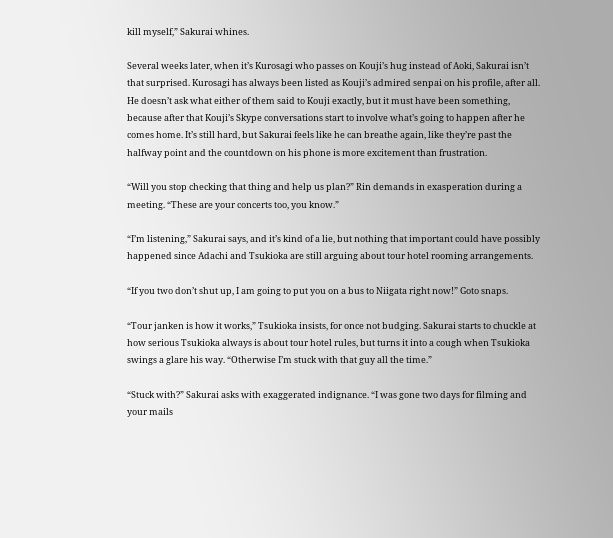kill myself,” Sakurai whines.

Several weeks later, when it’s Kurosagi who passes on Kouji’s hug instead of Aoki, Sakurai isn’t that surprised. Kurosagi has always been listed as Kouji’s admired senpai on his profile, after all. He doesn’t ask what either of them said to Kouji exactly, but it must have been something, because after that Kouji’s Skype conversations start to involve what’s going to happen after he comes home. It’s still hard, but Sakurai feels like he can breathe again, like they’re past the halfway point and the countdown on his phone is more excitement than frustration.

“Will you stop checking that thing and help us plan?” Rin demands in exasperation during a meeting. “These are your concerts too, you know.”

“I’m listening,” Sakurai says, and it’s kind of a lie, but nothing that important could have possibly happened since Adachi and Tsukioka are still arguing about tour hotel rooming arrangements.

“If you two don’t shut up, I am going to put you on a bus to Niigata right now!” Goto snaps.

“Tour janken is how it works,” Tsukioka insists, for once not budging. Sakurai starts to chuckle at how serious Tsukioka always is about tour hotel rules, but turns it into a cough when Tsukioka swings a glare his way. “Otherwise I’m stuck with that guy all the time.”

“Stuck with?” Sakurai asks with exaggerated indignance. “I was gone two days for filming and your mails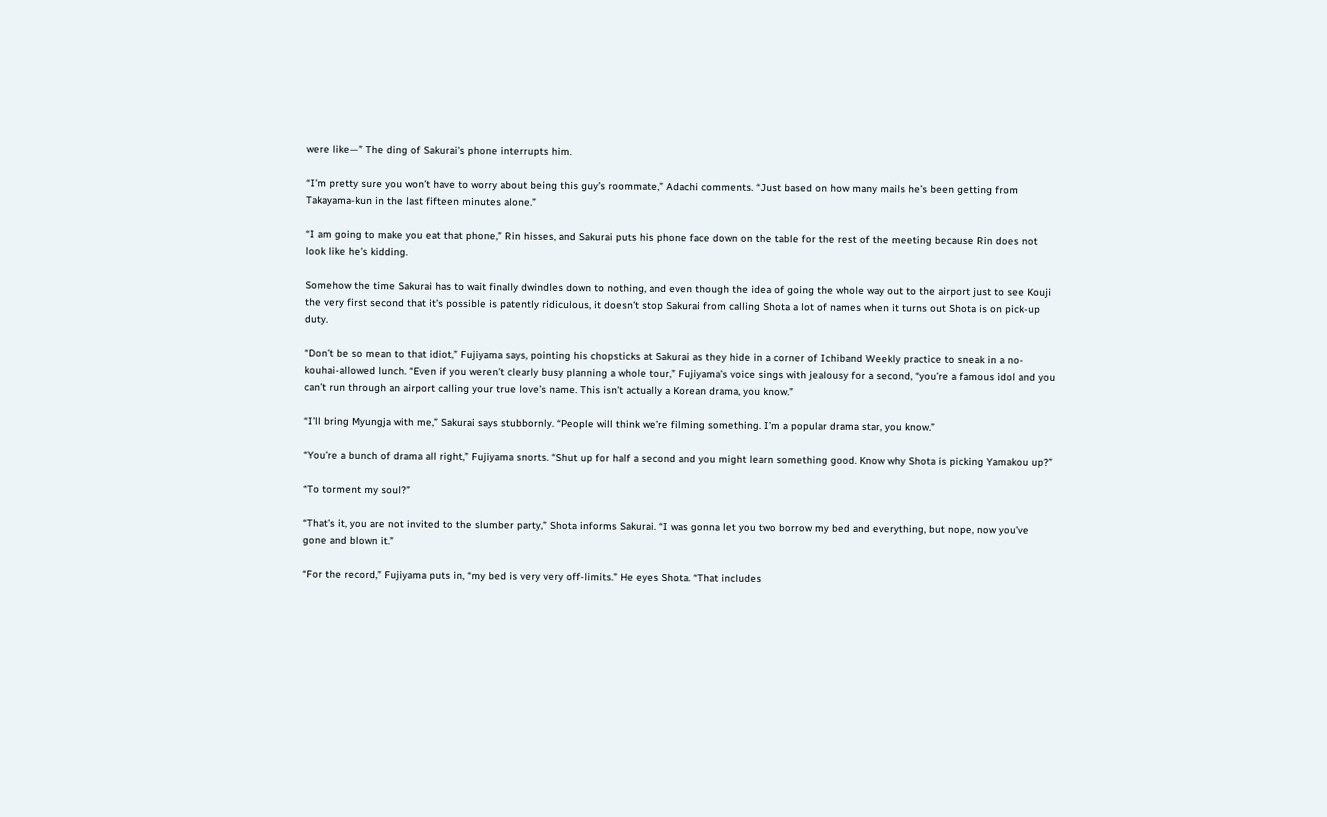were like—” The ding of Sakurai’s phone interrupts him.

“I’m pretty sure you won’t have to worry about being this guy’s roommate,” Adachi comments. “Just based on how many mails he’s been getting from Takayama-kun in the last fifteen minutes alone.”

“I am going to make you eat that phone,” Rin hisses, and Sakurai puts his phone face down on the table for the rest of the meeting because Rin does not look like he’s kidding.

Somehow the time Sakurai has to wait finally dwindles down to nothing, and even though the idea of going the whole way out to the airport just to see Kouji the very first second that it’s possible is patently ridiculous, it doesn’t stop Sakurai from calling Shota a lot of names when it turns out Shota is on pick-up duty.

“Don’t be so mean to that idiot,” Fujiyama says, pointing his chopsticks at Sakurai as they hide in a corner of Ichiband Weekly practice to sneak in a no-kouhai-allowed lunch. “Even if you weren’t clearly busy planning a whole tour,” Fujiyama’s voice sings with jealousy for a second, “you’re a famous idol and you can’t run through an airport calling your true love’s name. This isn’t actually a Korean drama, you know.”

“I’ll bring Myungja with me,” Sakurai says stubbornly. “People will think we’re filming something. I’m a popular drama star, you know.”

“You’re a bunch of drama all right,” Fujiyama snorts. “Shut up for half a second and you might learn something good. Know why Shota is picking Yamakou up?”

“To torment my soul?”

“That’s it, you are not invited to the slumber party,” Shota informs Sakurai. “I was gonna let you two borrow my bed and everything, but nope, now you’ve gone and blown it.”

“For the record,” Fujiyama puts in, “my bed is very very off-limits.” He eyes Shota. “That includes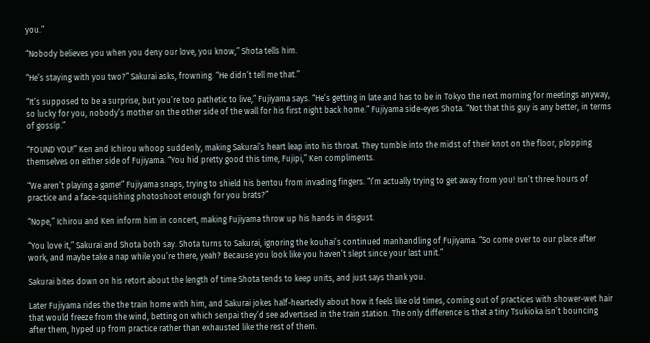you.”

“Nobody believes you when you deny our love, you know,” Shota tells him.

“He’s staying with you two?” Sakurai asks, frowning. “He didn’t tell me that.”

“It’s supposed to be a surprise, but you’re too pathetic to live,” Fujiyama says. “He’s getting in late and has to be in Tokyo the next morning for meetings anyway, so lucky for you, nobody’s mother on the other side of the wall for his first night back home.” Fujiyama side-eyes Shota. “Not that this guy is any better, in terms of gossip.”

“FOUND YOU!” Ken and Ichirou whoop suddenly, making Sakurai’s heart leap into his throat. They tumble into the midst of their knot on the floor, plopping themselves on either side of Fujiyama. “You hid pretty good this time, Fujipi,” Ken compliments.

“We aren’t playing a game!” Fujiyama snaps, trying to shield his bentou from invading fingers. “I’m actually trying to get away from you! Isn’t three hours of practice and a face-squishing photoshoot enough for you brats?”

“Nope,” Ichirou and Ken inform him in concert, making Fujiyama throw up his hands in disgust.

“You love it,” Sakurai and Shota both say. Shota turns to Sakurai, ignoring the kouhai’s continued manhandling of Fujiyama. “So come over to our place after work, and maybe take a nap while you’re there, yeah? Because you look like you haven’t slept since your last unit.”

Sakurai bites down on his retort about the length of time Shota tends to keep units, and just says thank you.

Later Fujiyama rides the the train home with him, and Sakurai jokes half-heartedly about how it feels like old times, coming out of practices with shower-wet hair that would freeze from the wind, betting on which senpai they’d see advertised in the train station. The only difference is that a tiny Tsukioka isn’t bouncing after them, hyped up from practice rather than exhausted like the rest of them.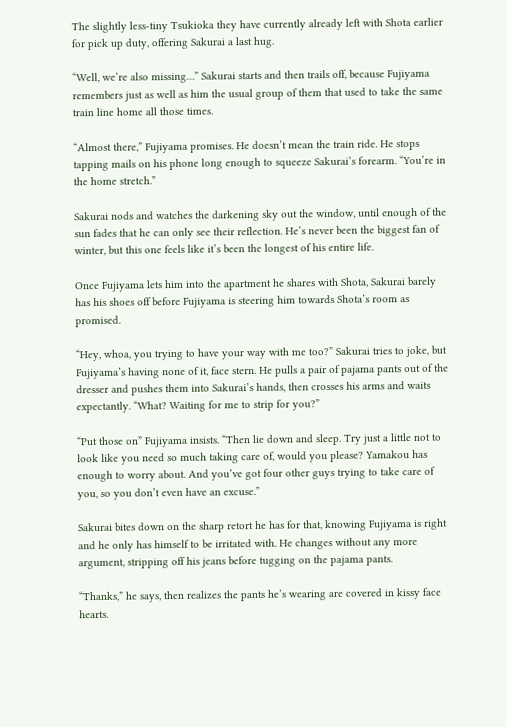The slightly less-tiny Tsukioka they have currently already left with Shota earlier for pick up duty, offering Sakurai a last hug.

“Well, we’re also missing…” Sakurai starts and then trails off, because Fujiyama remembers just as well as him the usual group of them that used to take the same train line home all those times.

“Almost there,” Fujiyama promises. He doesn’t mean the train ride. He stops tapping mails on his phone long enough to squeeze Sakurai’s forearm. “You’re in the home stretch.”

Sakurai nods and watches the darkening sky out the window, until enough of the sun fades that he can only see their reflection. He’s never been the biggest fan of winter, but this one feels like it’s been the longest of his entire life.

Once Fujiyama lets him into the apartment he shares with Shota, Sakurai barely has his shoes off before Fujiyama is steering him towards Shota’s room as promised.

“Hey, whoa, you trying to have your way with me too?” Sakurai tries to joke, but Fujiyama’s having none of it, face stern. He pulls a pair of pajama pants out of the dresser and pushes them into Sakurai’s hands, then crosses his arms and waits expectantly. “What? Waiting for me to strip for you?”

“Put those on” Fujiyama insists. “Then lie down and sleep. Try just a little not to look like you need so much taking care of, would you please? Yamakou has enough to worry about. And you’ve got four other guys trying to take care of you, so you don’t even have an excuse.”

Sakurai bites down on the sharp retort he has for that, knowing Fujiyama is right and he only has himself to be irritated with. He changes without any more argument, stripping off his jeans before tugging on the pajama pants.

“Thanks,” he says, then realizes the pants he’s wearing are covered in kissy face hearts.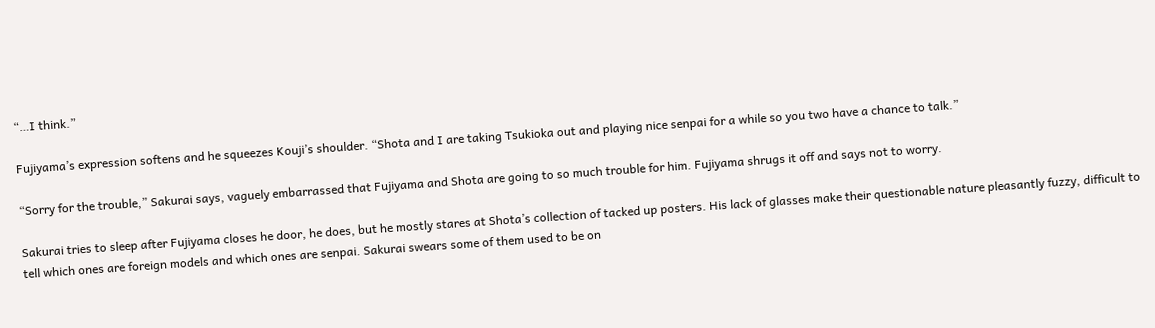“…I think.”

Fujiyama’s expression softens and he squeezes Kouji’s shoulder. “Shota and I are taking Tsukioka out and playing nice senpai for a while so you two have a chance to talk.”

“Sorry for the trouble,” Sakurai says, vaguely embarrassed that Fujiyama and Shota are going to so much trouble for him. Fujiyama shrugs it off and says not to worry.

Sakurai tries to sleep after Fujiyama closes he door, he does, but he mostly stares at Shota’s collection of tacked up posters. His lack of glasses make their questionable nature pleasantly fuzzy, difficult to tell which ones are foreign models and which ones are senpai. Sakurai swears some of them used to be on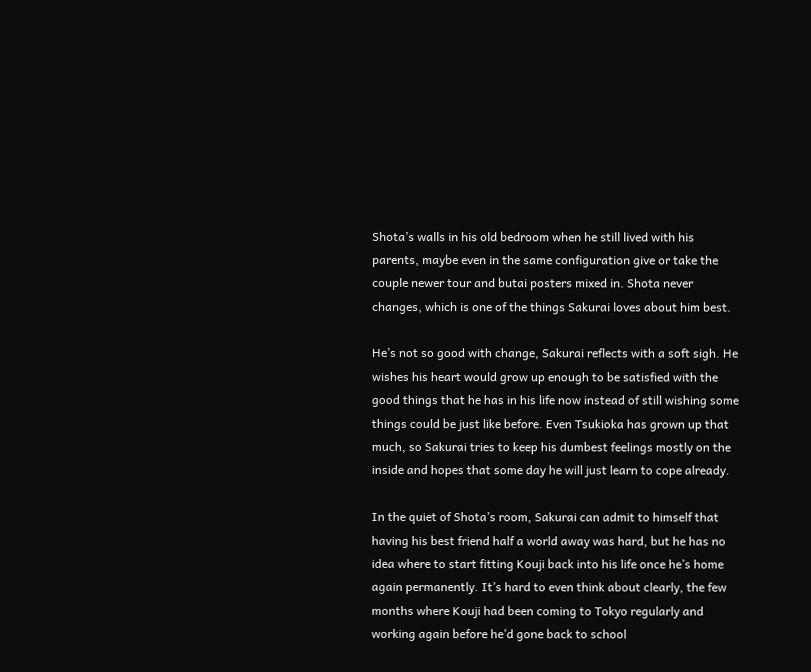Shota’s walls in his old bedroom when he still lived with his parents, maybe even in the same configuration give or take the couple newer tour and butai posters mixed in. Shota never changes, which is one of the things Sakurai loves about him best.

He’s not so good with change, Sakurai reflects with a soft sigh. He wishes his heart would grow up enough to be satisfied with the good things that he has in his life now instead of still wishing some things could be just like before. Even Tsukioka has grown up that much, so Sakurai tries to keep his dumbest feelings mostly on the inside and hopes that some day he will just learn to cope already.

In the quiet of Shota’s room, Sakurai can admit to himself that having his best friend half a world away was hard, but he has no idea where to start fitting Kouji back into his life once he’s home again permanently. It’s hard to even think about clearly, the few months where Kouji had been coming to Tokyo regularly and working again before he’d gone back to school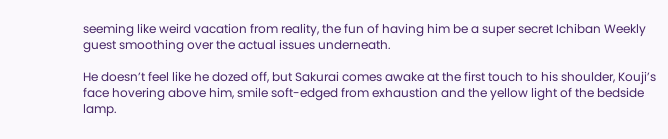seeming like weird vacation from reality, the fun of having him be a super secret Ichiban Weekly guest smoothing over the actual issues underneath.

He doesn’t feel like he dozed off, but Sakurai comes awake at the first touch to his shoulder, Kouji’s face hovering above him, smile soft-edged from exhaustion and the yellow light of the bedside lamp.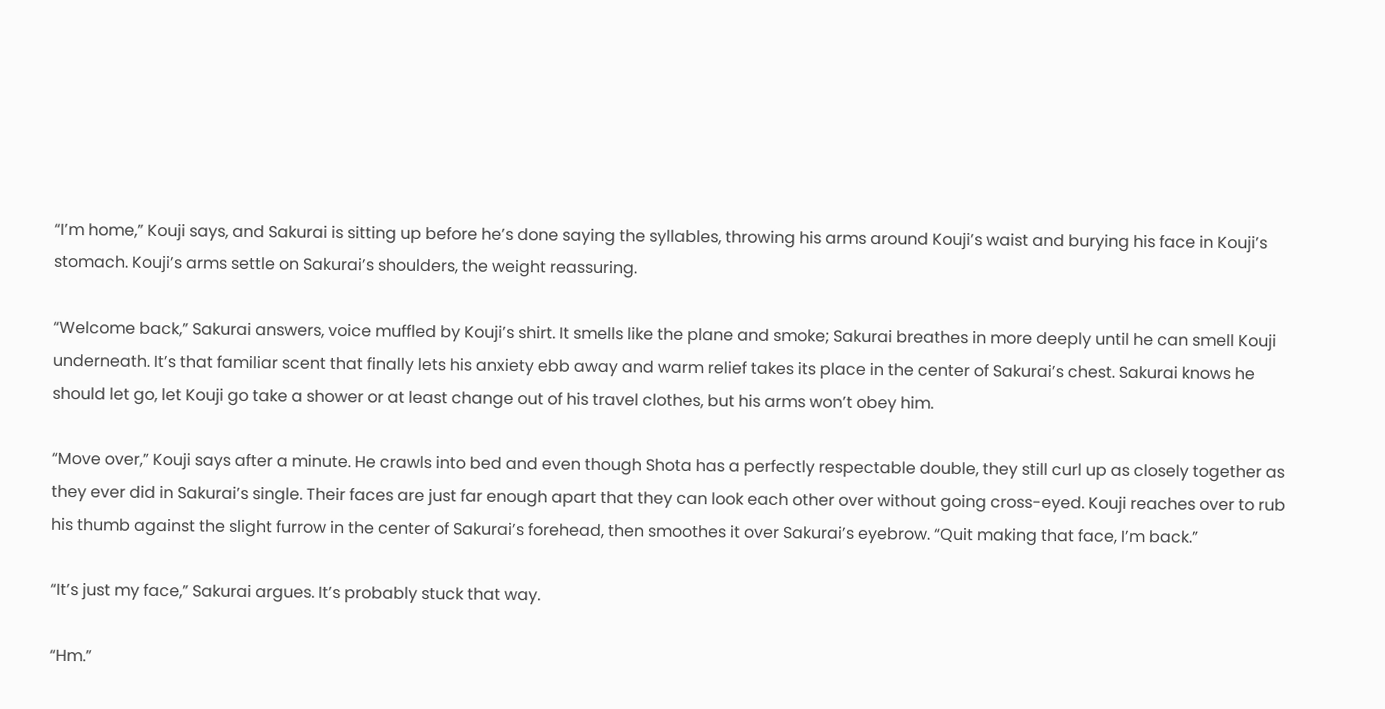“I’m home,” Kouji says, and Sakurai is sitting up before he’s done saying the syllables, throwing his arms around Kouji’s waist and burying his face in Kouji’s stomach. Kouji’s arms settle on Sakurai’s shoulders, the weight reassuring.

“Welcome back,” Sakurai answers, voice muffled by Kouji’s shirt. It smells like the plane and smoke; Sakurai breathes in more deeply until he can smell Kouji underneath. It’s that familiar scent that finally lets his anxiety ebb away and warm relief takes its place in the center of Sakurai’s chest. Sakurai knows he should let go, let Kouji go take a shower or at least change out of his travel clothes, but his arms won’t obey him.

“Move over,” Kouji says after a minute. He crawls into bed and even though Shota has a perfectly respectable double, they still curl up as closely together as they ever did in Sakurai’s single. Their faces are just far enough apart that they can look each other over without going cross-eyed. Kouji reaches over to rub his thumb against the slight furrow in the center of Sakurai’s forehead, then smoothes it over Sakurai’s eyebrow. “Quit making that face, I’m back.”

“It’s just my face,” Sakurai argues. It’s probably stuck that way.

“Hm.”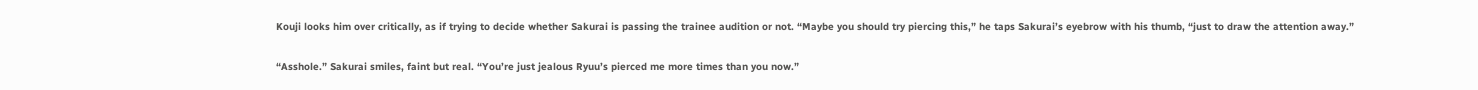Kouji looks him over critically, as if trying to decide whether Sakurai is passing the trainee audition or not. “Maybe you should try piercing this,” he taps Sakurai’s eyebrow with his thumb, “just to draw the attention away.”

“Asshole.” Sakurai smiles, faint but real. “You’re just jealous Ryuu’s pierced me more times than you now.”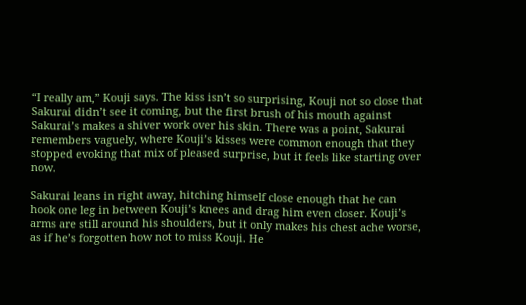“I really am,” Kouji says. The kiss isn’t so surprising, Kouji not so close that Sakurai didn’t see it coming, but the first brush of his mouth against Sakurai’s makes a shiver work over his skin. There was a point, Sakurai remembers vaguely, where Kouji’s kisses were common enough that they stopped evoking that mix of pleased surprise, but it feels like starting over now.

Sakurai leans in right away, hitching himself close enough that he can hook one leg in between Kouji’s knees and drag him even closer. Kouji’s arms are still around his shoulders, but it only makes his chest ache worse, as if he’s forgotten how not to miss Kouji. He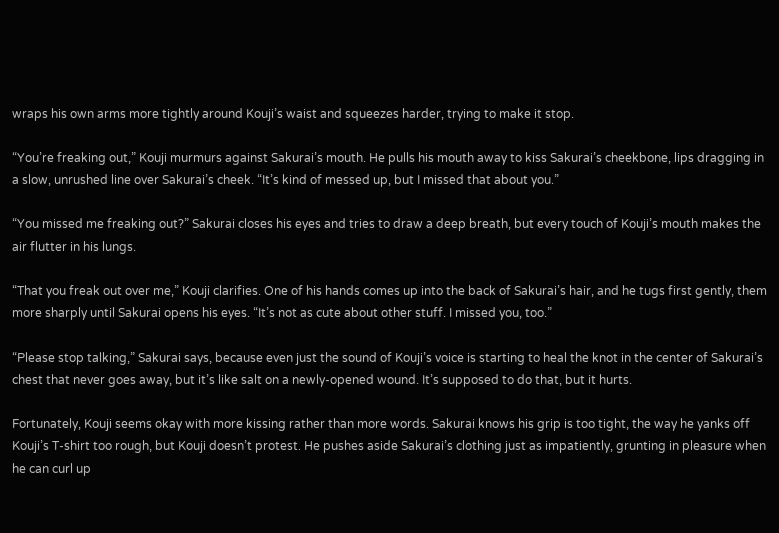wraps his own arms more tightly around Kouji’s waist and squeezes harder, trying to make it stop.

“You’re freaking out,” Kouji murmurs against Sakurai’s mouth. He pulls his mouth away to kiss Sakurai’s cheekbone, lips dragging in a slow, unrushed line over Sakurai’s cheek. “It’s kind of messed up, but I missed that about you.”

“You missed me freaking out?” Sakurai closes his eyes and tries to draw a deep breath, but every touch of Kouji’s mouth makes the air flutter in his lungs.

“That you freak out over me,” Kouji clarifies. One of his hands comes up into the back of Sakurai’s hair, and he tugs first gently, them more sharply until Sakurai opens his eyes. “It’s not as cute about other stuff. I missed you, too.”

“Please stop talking,” Sakurai says, because even just the sound of Kouji’s voice is starting to heal the knot in the center of Sakurai’s chest that never goes away, but it’s like salt on a newly-opened wound. It’s supposed to do that, but it hurts.

Fortunately, Kouji seems okay with more kissing rather than more words. Sakurai knows his grip is too tight, the way he yanks off Kouji’s T-shirt too rough, but Kouji doesn’t protest. He pushes aside Sakurai’s clothing just as impatiently, grunting in pleasure when he can curl up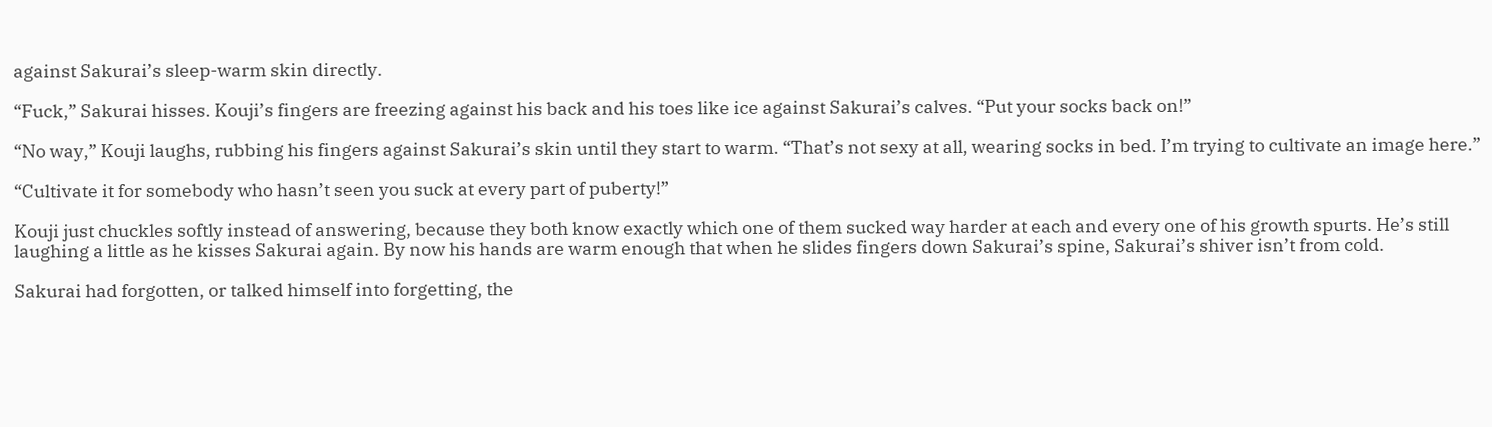against Sakurai’s sleep-warm skin directly.

“Fuck,” Sakurai hisses. Kouji’s fingers are freezing against his back and his toes like ice against Sakurai’s calves. “Put your socks back on!”

“No way,” Kouji laughs, rubbing his fingers against Sakurai’s skin until they start to warm. “That’s not sexy at all, wearing socks in bed. I’m trying to cultivate an image here.”

“Cultivate it for somebody who hasn’t seen you suck at every part of puberty!”

Kouji just chuckles softly instead of answering, because they both know exactly which one of them sucked way harder at each and every one of his growth spurts. He’s still laughing a little as he kisses Sakurai again. By now his hands are warm enough that when he slides fingers down Sakurai’s spine, Sakurai’s shiver isn’t from cold.

Sakurai had forgotten, or talked himself into forgetting, the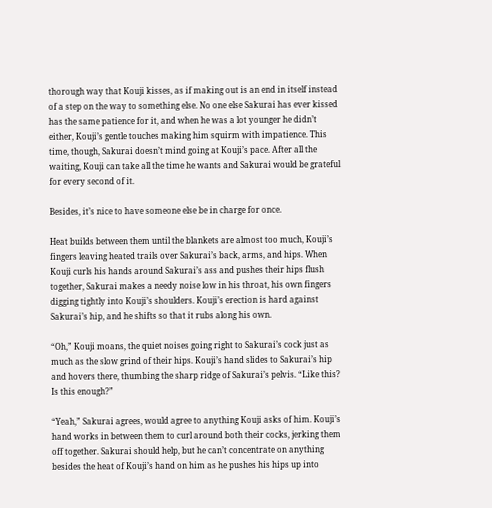thorough way that Kouji kisses, as if making out is an end in itself instead of a step on the way to something else. No one else Sakurai has ever kissed has the same patience for it, and when he was a lot younger he didn’t either, Kouji’s gentle touches making him squirm with impatience. This time, though, Sakurai doesn’t mind going at Kouji’s pace. After all the waiting, Kouji can take all the time he wants and Sakurai would be grateful for every second of it.

Besides, it’s nice to have someone else be in charge for once.

Heat builds between them until the blankets are almost too much, Kouji’s fingers leaving heated trails over Sakurai’s back, arms, and hips. When Kouji curls his hands around Sakurai’s ass and pushes their hips flush together, Sakurai makes a needy noise low in his throat, his own fingers digging tightly into Kouji’s shoulders. Kouji’s erection is hard against Sakurai’s hip, and he shifts so that it rubs along his own.

“Oh,” Kouji moans, the quiet noises going right to Sakurai’s cock just as much as the slow grind of their hips. Kouji’s hand slides to Sakurai’s hip and hovers there, thumbing the sharp ridge of Sakurai’s pelvis. “Like this? Is this enough?”

“Yeah,” Sakurai agrees, would agree to anything Kouji asks of him. Kouji’s hand works in between them to curl around both their cocks, jerking them off together. Sakurai should help, but he can’t concentrate on anything besides the heat of Kouji’s hand on him as he pushes his hips up into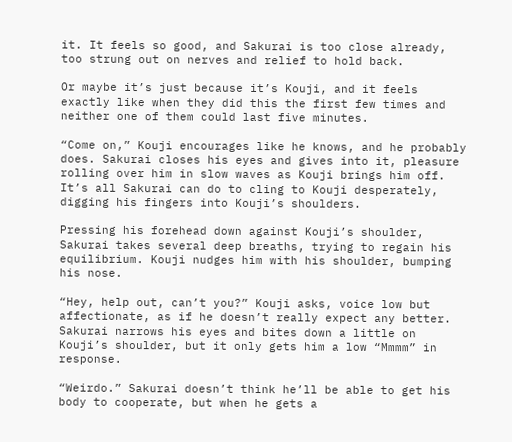it. It feels so good, and Sakurai is too close already, too strung out on nerves and relief to hold back.

Or maybe it’s just because it’s Kouji, and it feels exactly like when they did this the first few times and neither one of them could last five minutes.

“Come on,” Kouji encourages like he knows, and he probably does. Sakurai closes his eyes and gives into it, pleasure rolling over him in slow waves as Kouji brings him off. It’s all Sakurai can do to cling to Kouji desperately, digging his fingers into Kouji’s shoulders.

Pressing his forehead down against Kouji’s shoulder, Sakurai takes several deep breaths, trying to regain his equilibrium. Kouji nudges him with his shoulder, bumping his nose.

“Hey, help out, can’t you?” Kouji asks, voice low but affectionate, as if he doesn’t really expect any better. Sakurai narrows his eyes and bites down a little on Kouji’s shoulder, but it only gets him a low “Mmmm” in response.

“Weirdo.” Sakurai doesn’t think he’ll be able to get his body to cooperate, but when he gets a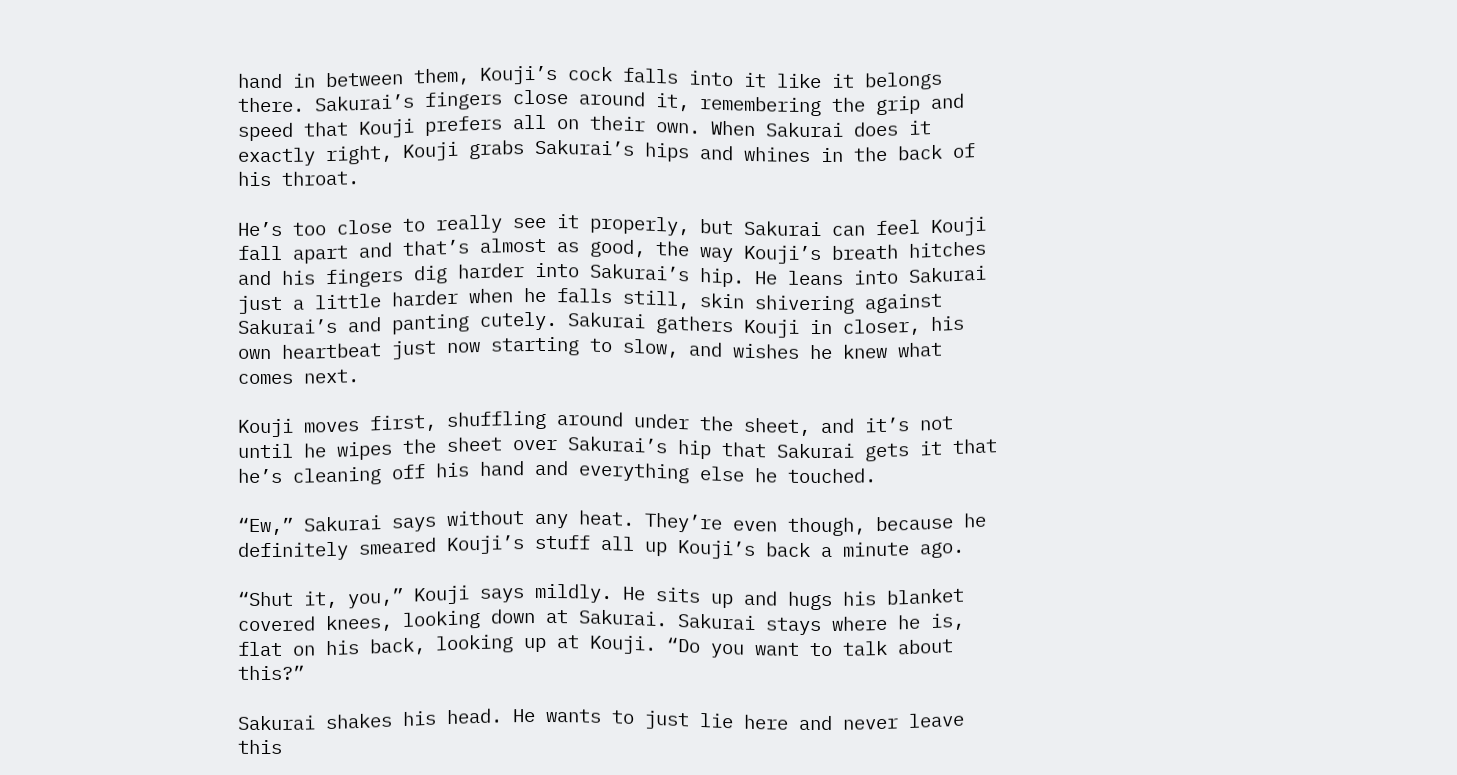hand in between them, Kouji’s cock falls into it like it belongs there. Sakurai’s fingers close around it, remembering the grip and speed that Kouji prefers all on their own. When Sakurai does it exactly right, Kouji grabs Sakurai’s hips and whines in the back of his throat.

He’s too close to really see it properly, but Sakurai can feel Kouji fall apart and that’s almost as good, the way Kouji’s breath hitches and his fingers dig harder into Sakurai’s hip. He leans into Sakurai just a little harder when he falls still, skin shivering against Sakurai’s and panting cutely. Sakurai gathers Kouji in closer, his own heartbeat just now starting to slow, and wishes he knew what comes next.

Kouji moves first, shuffling around under the sheet, and it’s not until he wipes the sheet over Sakurai’s hip that Sakurai gets it that he’s cleaning off his hand and everything else he touched.

“Ew,” Sakurai says without any heat. They’re even though, because he definitely smeared Kouji’s stuff all up Kouji’s back a minute ago.

“Shut it, you,” Kouji says mildly. He sits up and hugs his blanket covered knees, looking down at Sakurai. Sakurai stays where he is, flat on his back, looking up at Kouji. “Do you want to talk about this?”

Sakurai shakes his head. He wants to just lie here and never leave this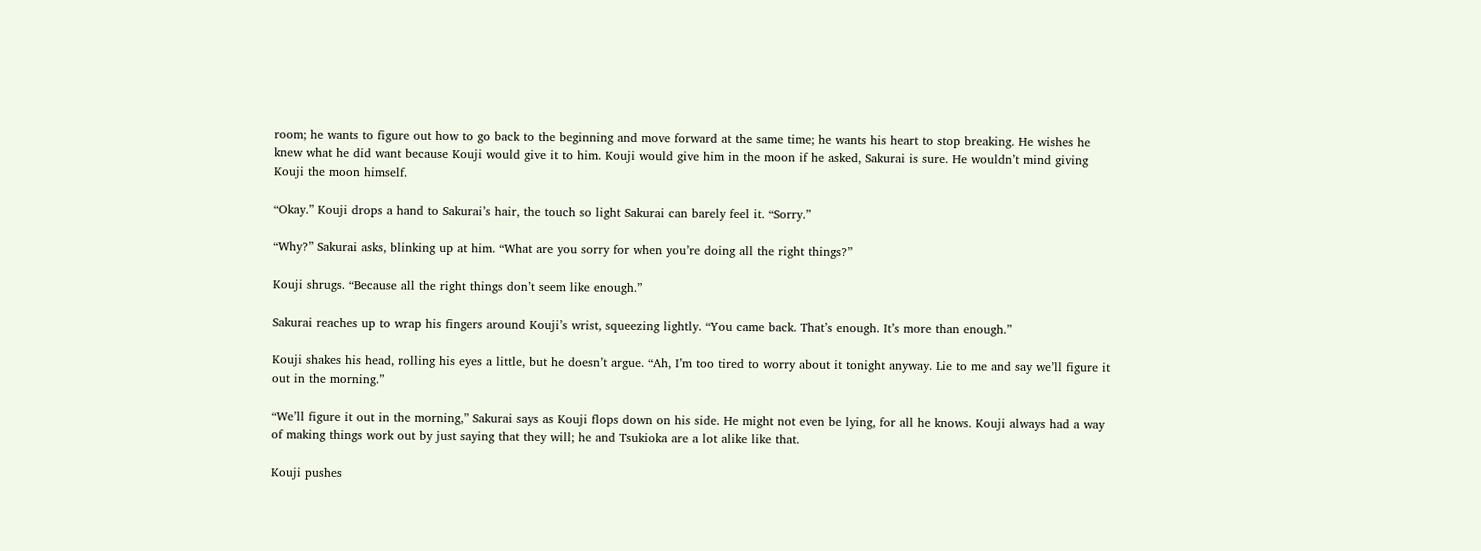room; he wants to figure out how to go back to the beginning and move forward at the same time; he wants his heart to stop breaking. He wishes he knew what he did want because Kouji would give it to him. Kouji would give him in the moon if he asked, Sakurai is sure. He wouldn’t mind giving Kouji the moon himself.

“Okay.” Kouji drops a hand to Sakurai’s hair, the touch so light Sakurai can barely feel it. “Sorry.”

“Why?” Sakurai asks, blinking up at him. “What are you sorry for when you’re doing all the right things?”

Kouji shrugs. “Because all the right things don’t seem like enough.”

Sakurai reaches up to wrap his fingers around Kouji’s wrist, squeezing lightly. “You came back. That’s enough. It’s more than enough.”

Kouji shakes his head, rolling his eyes a little, but he doesn’t argue. “Ah, I’m too tired to worry about it tonight anyway. Lie to me and say we’ll figure it out in the morning.”

“We’ll figure it out in the morning,” Sakurai says as Kouji flops down on his side. He might not even be lying, for all he knows. Kouji always had a way of making things work out by just saying that they will; he and Tsukioka are a lot alike like that.

Kouji pushes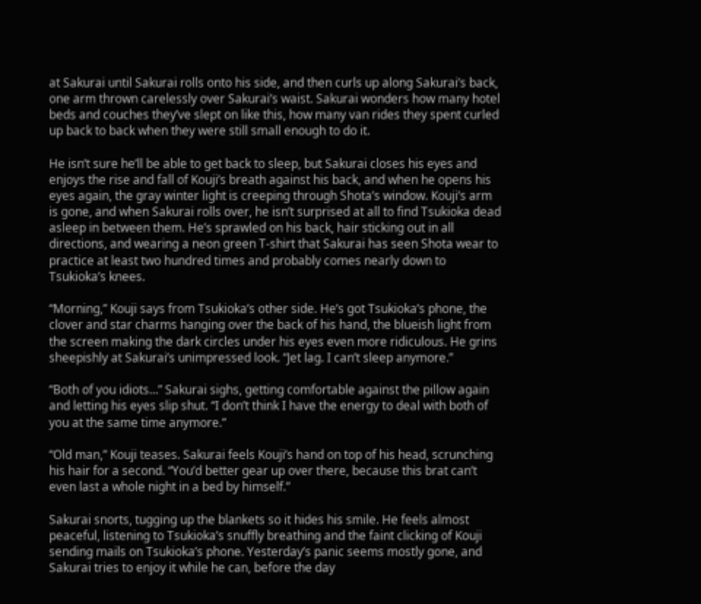at Sakurai until Sakurai rolls onto his side, and then curls up along Sakurai’s back, one arm thrown carelessly over Sakurai’s waist. Sakurai wonders how many hotel beds and couches they’ve slept on like this, how many van rides they spent curled up back to back when they were still small enough to do it.

He isn’t sure he’ll be able to get back to sleep, but Sakurai closes his eyes and enjoys the rise and fall of Kouji’s breath against his back, and when he opens his eyes again, the gray winter light is creeping through Shota’s window. Kouji’s arm is gone, and when Sakurai rolls over, he isn’t surprised at all to find Tsukioka dead asleep in between them. He’s sprawled on his back, hair sticking out in all directions, and wearing a neon green T-shirt that Sakurai has seen Shota wear to practice at least two hundred times and probably comes nearly down to Tsukioka’s knees.

“Morning,” Kouji says from Tsukioka’s other side. He’s got Tsukioka’s phone, the clover and star charms hanging over the back of his hand, the blueish light from the screen making the dark circles under his eyes even more ridiculous. He grins sheepishly at Sakurai’s unimpressed look. “Jet lag. I can’t sleep anymore.”

“Both of you idiots…” Sakurai sighs, getting comfortable against the pillow again and letting his eyes slip shut. “I don’t think I have the energy to deal with both of you at the same time anymore.”

“Old man,” Kouji teases. Sakurai feels Kouji’s hand on top of his head, scrunching his hair for a second. “You’d better gear up over there, because this brat can’t even last a whole night in a bed by himself.”

Sakurai snorts, tugging up the blankets so it hides his smile. He feels almost peaceful, listening to Tsukioka’s snuffly breathing and the faint clicking of Kouji sending mails on Tsukioka’s phone. Yesterday’s panic seems mostly gone, and Sakurai tries to enjoy it while he can, before the day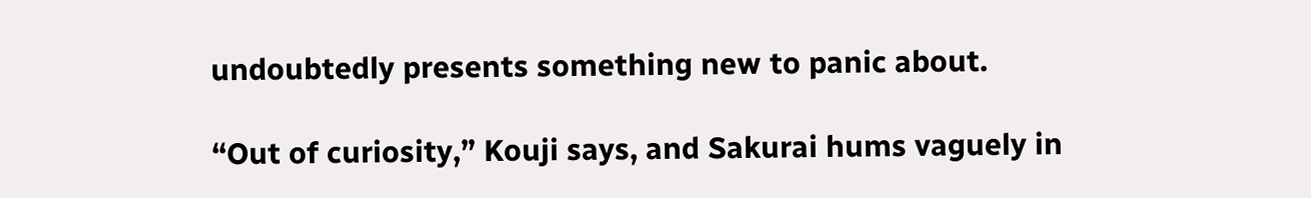undoubtedly presents something new to panic about.

“Out of curiosity,” Kouji says, and Sakurai hums vaguely in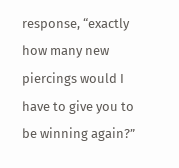response, “exactly how many new piercings would I have to give you to be winning again?”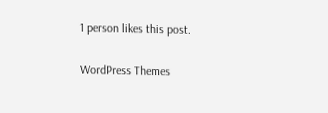1 person likes this post.

WordPress Themes